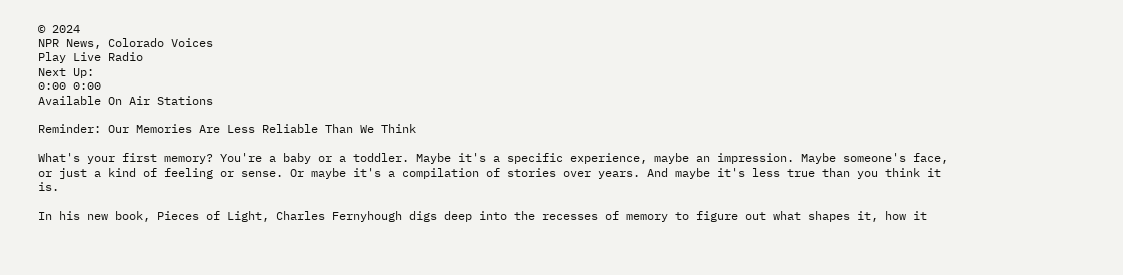© 2024
NPR News, Colorado Voices
Play Live Radio
Next Up:
0:00 0:00
Available On Air Stations

Reminder: Our Memories Are Less Reliable Than We Think

What's your first memory? You're a baby or a toddler. Maybe it's a specific experience, maybe an impression. Maybe someone's face, or just a kind of feeling or sense. Or maybe it's a compilation of stories over years. And maybe it's less true than you think it is.

In his new book, Pieces of Light, Charles Fernyhough digs deep into the recesses of memory to figure out what shapes it, how it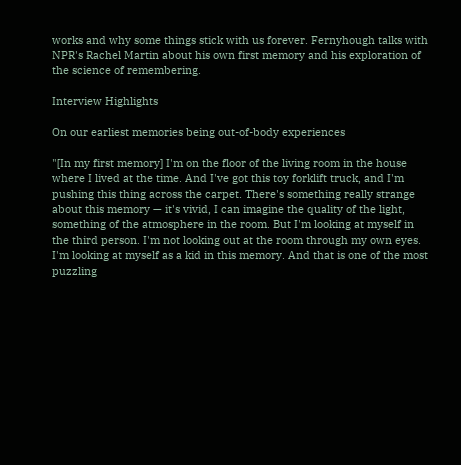works and why some things stick with us forever. Fernyhough talks with NPR's Rachel Martin about his own first memory and his exploration of the science of remembering.

Interview Highlights

On our earliest memories being out-of-body experiences

"[In my first memory] I'm on the floor of the living room in the house where I lived at the time. And I've got this toy forklift truck, and I'm pushing this thing across the carpet. There's something really strange about this memory — it's vivid, I can imagine the quality of the light, something of the atmosphere in the room. But I'm looking at myself in the third person. I'm not looking out at the room through my own eyes. I'm looking at myself as a kid in this memory. And that is one of the most puzzling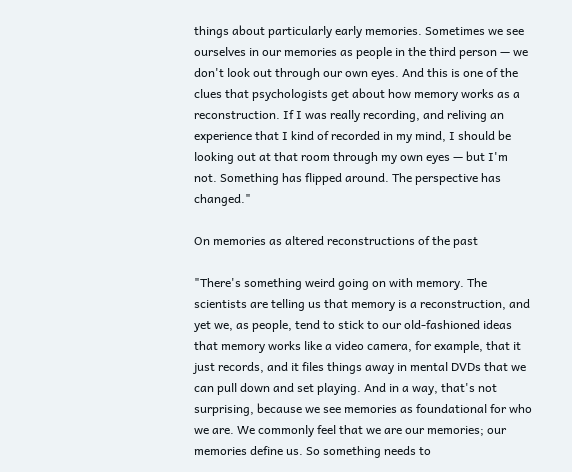things about particularly early memories. Sometimes we see ourselves in our memories as people in the third person — we don't look out through our own eyes. And this is one of the clues that psychologists get about how memory works as a reconstruction. If I was really recording, and reliving an experience that I kind of recorded in my mind, I should be looking out at that room through my own eyes — but I'm not. Something has flipped around. The perspective has changed."

On memories as altered reconstructions of the past

"There's something weird going on with memory. The scientists are telling us that memory is a reconstruction, and yet we, as people, tend to stick to our old-fashioned ideas that memory works like a video camera, for example, that it just records, and it files things away in mental DVDs that we can pull down and set playing. And in a way, that's not surprising, because we see memories as foundational for who we are. We commonly feel that we are our memories; our memories define us. So something needs to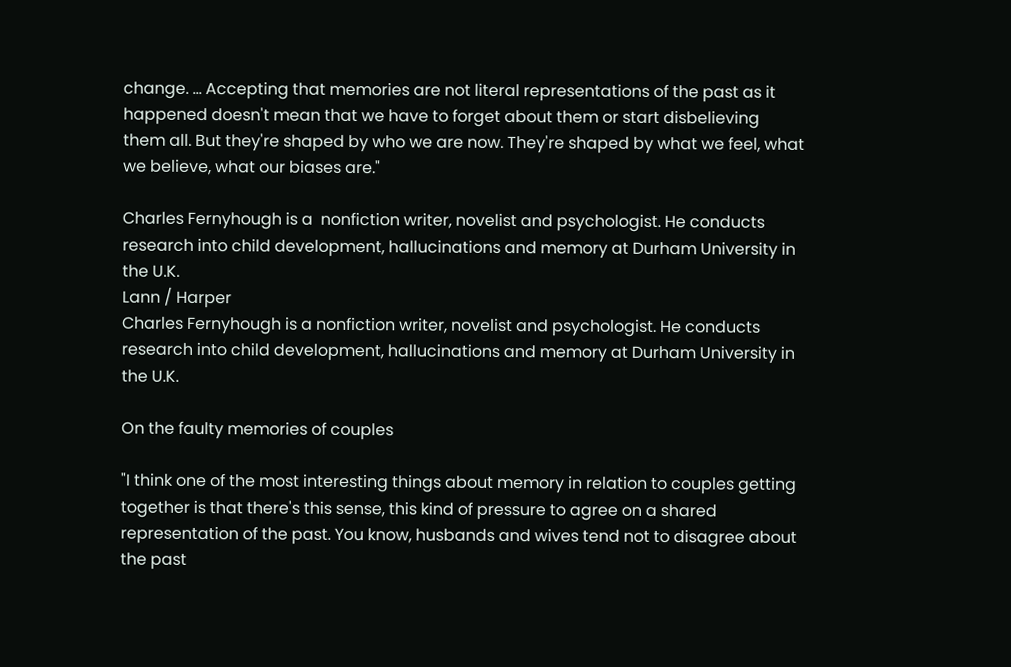change. ... Accepting that memories are not literal representations of the past as it happened doesn't mean that we have to forget about them or start disbelieving them all. But they're shaped by who we are now. They're shaped by what we feel, what we believe, what our biases are."

Charles Fernyhough is a  nonfiction writer, novelist and psychologist. He conducts research into child development, hallucinations and memory at Durham University in the U.K.
Lann / Harper
Charles Fernyhough is a nonfiction writer, novelist and psychologist. He conducts research into child development, hallucinations and memory at Durham University in the U.K.

On the faulty memories of couples

"I think one of the most interesting things about memory in relation to couples getting together is that there's this sense, this kind of pressure to agree on a shared representation of the past. You know, husbands and wives tend not to disagree about the past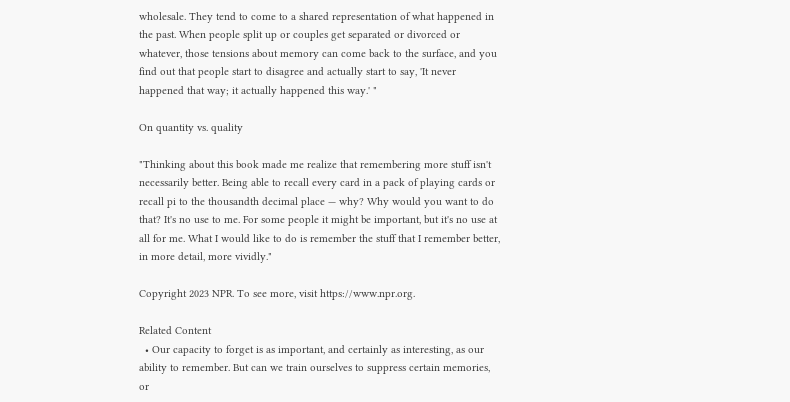wholesale. They tend to come to a shared representation of what happened in the past. When people split up or couples get separated or divorced or whatever, those tensions about memory can come back to the surface, and you find out that people start to disagree and actually start to say, 'It never happened that way; it actually happened this way.' "

On quantity vs. quality

"Thinking about this book made me realize that remembering more stuff isn't necessarily better. Being able to recall every card in a pack of playing cards or recall pi to the thousandth decimal place — why? Why would you want to do that? It's no use to me. For some people it might be important, but it's no use at all for me. What I would like to do is remember the stuff that I remember better, in more detail, more vividly."

Copyright 2023 NPR. To see more, visit https://www.npr.org.

Related Content
  • Our capacity to forget is as important, and certainly as interesting, as our ability to remember. But can we train ourselves to suppress certain memories, or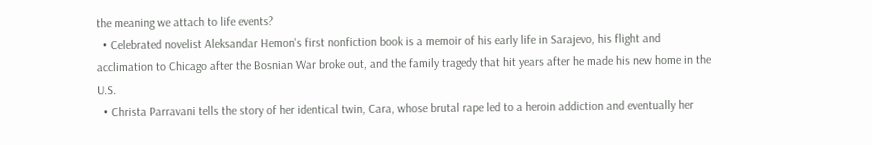the meaning we attach to life events?
  • Celebrated novelist Aleksandar Hemon's first nonfiction book is a memoir of his early life in Sarajevo, his flight and acclimation to Chicago after the Bosnian War broke out, and the family tragedy that hit years after he made his new home in the U.S.
  • Christa Parravani tells the story of her identical twin, Cara, whose brutal rape led to a heroin addiction and eventually her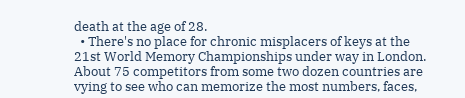death at the age of 28.
  • There's no place for chronic misplacers of keys at the 21st World Memory Championships under way in London. About 75 competitors from some two dozen countries are vying to see who can memorize the most numbers, faces,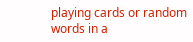playing cards or random words in a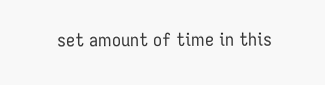set amount of time in this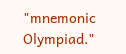"mnemonic Olympiad."